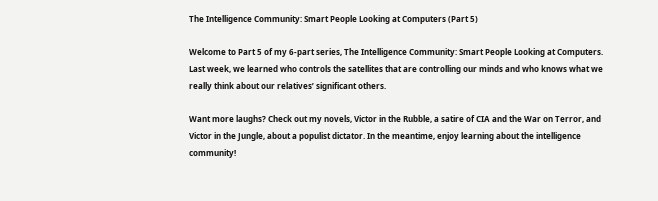The Intelligence Community: Smart People Looking at Computers (Part 5)

Welcome to Part 5 of my 6-part series, The Intelligence Community: Smart People Looking at Computers. Last week, we learned who controls the satellites that are controlling our minds and who knows what we really think about our relatives’ significant others.

Want more laughs? Check out my novels, Victor in the Rubble, a satire of CIA and the War on Terror, and Victor in the Jungle, about a populist dictator. In the meantime, enjoy learning about the intelligence community!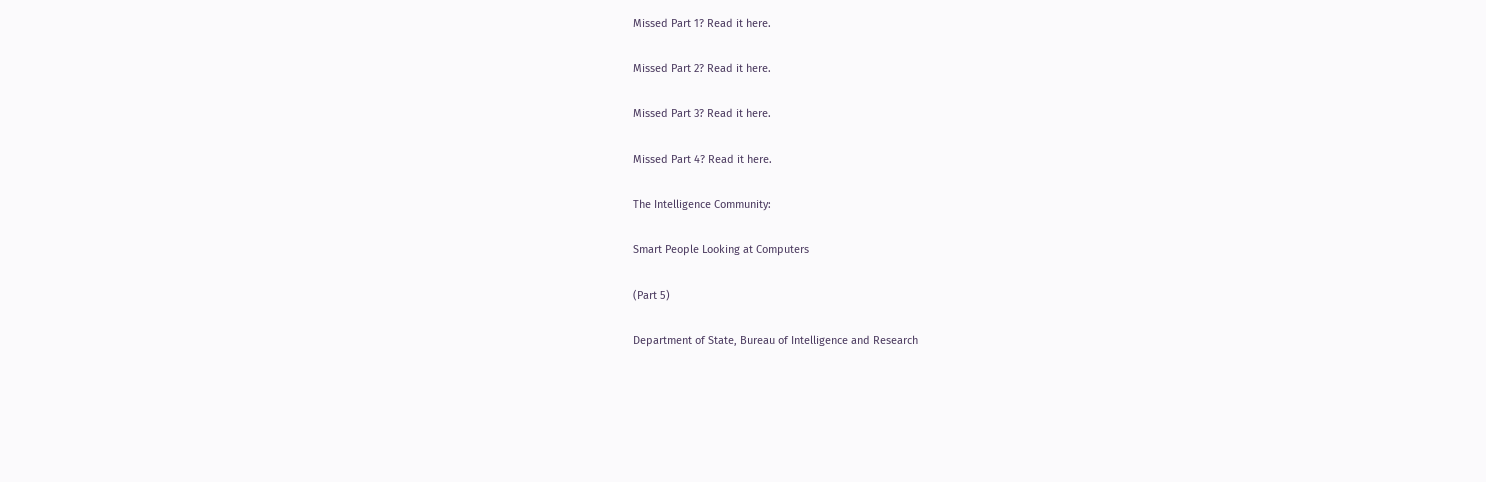Missed Part 1? Read it here.

Missed Part 2? Read it here.

Missed Part 3? Read it here.

Missed Part 4? Read it here.

The Intelligence Community:

Smart People Looking at Computers

(Part 5)

Department of State, Bureau of Intelligence and Research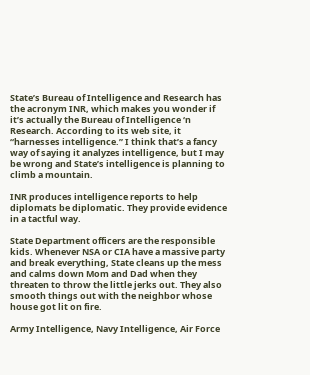State’s Bureau of Intelligence and Research has the acronym INR, which makes you wonder if it’s actually the Bureau of Intelligence ‘n Research. According to its web site, it “harnesses intelligence.” I think that’s a fancy way of saying it analyzes intelligence, but I may be wrong and State’s intelligence is planning to climb a mountain.

INR produces intelligence reports to help diplomats be diplomatic. They provide evidence in a tactful way.

State Department officers are the responsible kids. Whenever NSA or CIA have a massive party and break everything, State cleans up the mess and calms down Mom and Dad when they threaten to throw the little jerks out. They also smooth things out with the neighbor whose house got lit on fire.

Army Intelligence, Navy Intelligence, Air Force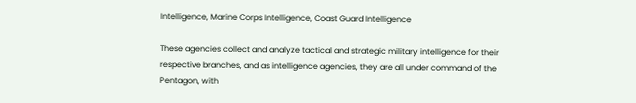Intelligence, Marine Corps Intelligence, Coast Guard Intelligence

These agencies collect and analyze tactical and strategic military intelligence for their respective branches, and as intelligence agencies, they are all under command of the Pentagon, with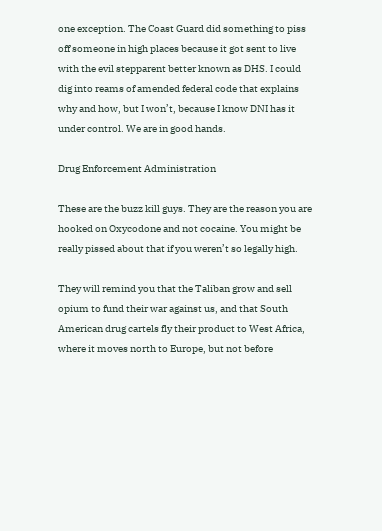one exception. The Coast Guard did something to piss off someone in high places because it got sent to live with the evil stepparent better known as DHS. I could dig into reams of amended federal code that explains why and how, but I won’t, because I know DNI has it under control. We are in good hands.

Drug Enforcement Administration

These are the buzz kill guys. They are the reason you are hooked on Oxycodone and not cocaine. You might be really pissed about that if you weren’t so legally high.

They will remind you that the Taliban grow and sell opium to fund their war against us, and that South American drug cartels fly their product to West Africa, where it moves north to Europe, but not before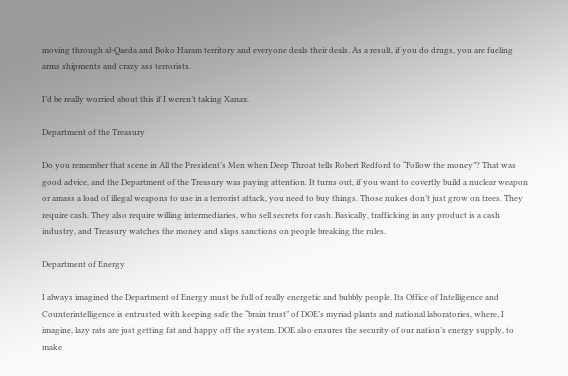moving through al-Qaeda and Boko Haram territory and everyone deals their deals. As a result, if you do drugs, you are fueling arms shipments and crazy ass terrorists.

I’d be really worried about this if I weren’t taking Xanax.

Department of the Treasury

Do you remember that scene in All the President’s Men when Deep Throat tells Robert Redford to “Follow the money”? That was good advice, and the Department of the Treasury was paying attention. It turns out, if you want to covertly build a nuclear weapon or amass a load of illegal weapons to use in a terrorist attack, you need to buy things. Those nukes don’t just grow on trees. They require cash. They also require willing intermediaries, who sell secrets for cash. Basically, trafficking in any product is a cash industry, and Treasury watches the money and slaps sanctions on people breaking the rules.

Department of Energy

I always imagined the Department of Energy must be full of really energetic and bubbly people. Its Office of Intelligence and Counterintelligence is entrusted with keeping safe the “brain trust” of DOE’s myriad plants and national laboratories, where, I imagine, lazy rats are just getting fat and happy off the system. DOE also ensures the security of our nation’s energy supply, to make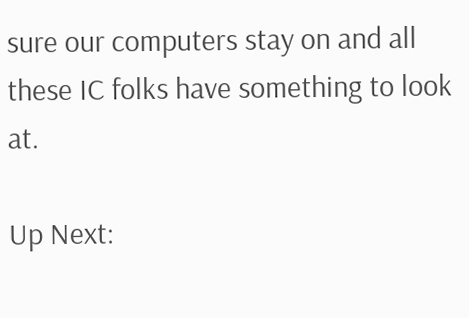sure our computers stay on and all these IC folks have something to look at.

Up Next: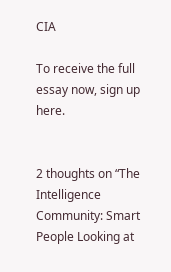CIA

To receive the full essay now, sign up here.


2 thoughts on “The Intelligence Community: Smart People Looking at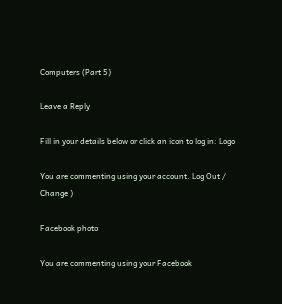Computers (Part 5)

Leave a Reply

Fill in your details below or click an icon to log in: Logo

You are commenting using your account. Log Out /  Change )

Facebook photo

You are commenting using your Facebook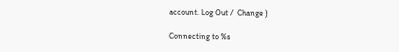account. Log Out /  Change )

Connecting to %s